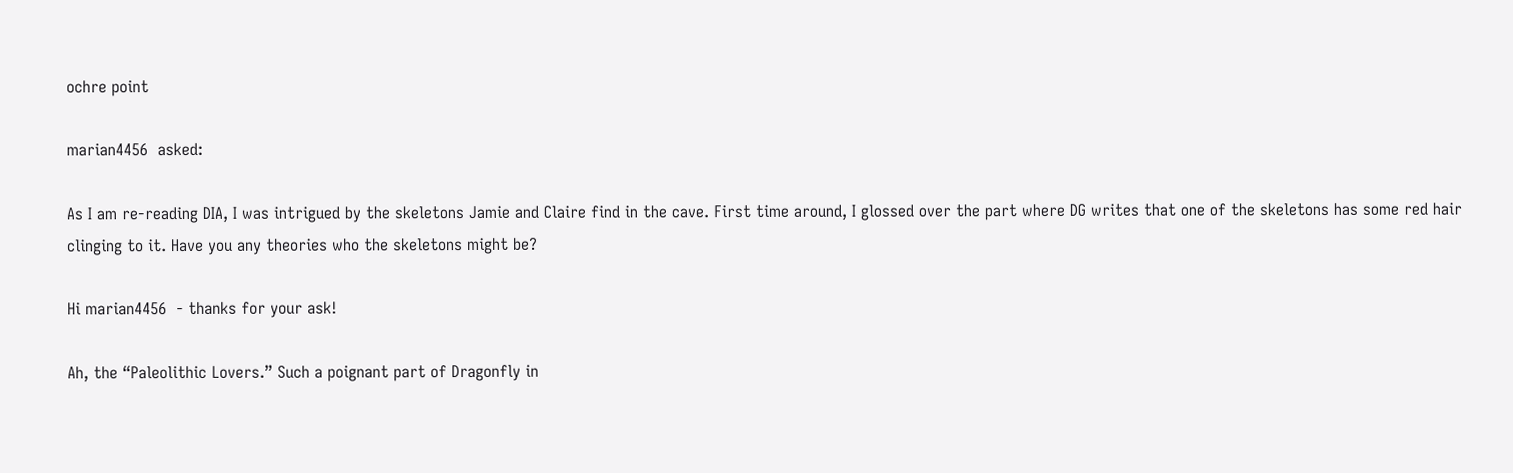ochre point

marian4456  asked:

As I am re-reading DIA, I was intrigued by the skeletons Jamie and Claire find in the cave. First time around, I glossed over the part where DG writes that one of the skeletons has some red hair clinging to it. Have you any theories who the skeletons might be?

Hi marian4456  - thanks for your ask!

Ah, the “Paleolithic Lovers.” Such a poignant part of Dragonfly in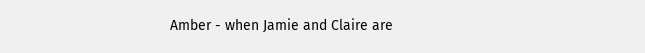Amber - when Jamie and Claire are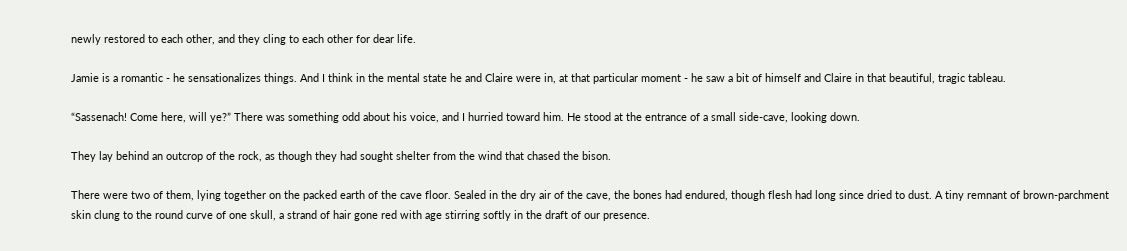newly restored to each other, and they cling to each other for dear life.

Jamie is a romantic - he sensationalizes things. And I think in the mental state he and Claire were in, at that particular moment - he saw a bit of himself and Claire in that beautiful, tragic tableau.

“Sassenach! Come here, will ye?” There was something odd about his voice, and I hurried toward him. He stood at the entrance of a small side-cave, looking down.

They lay behind an outcrop of the rock, as though they had sought shelter from the wind that chased the bison.

There were two of them, lying together on the packed earth of the cave floor. Sealed in the dry air of the cave, the bones had endured, though flesh had long since dried to dust. A tiny remnant of brown-parchment skin clung to the round curve of one skull, a strand of hair gone red with age stirring softly in the draft of our presence.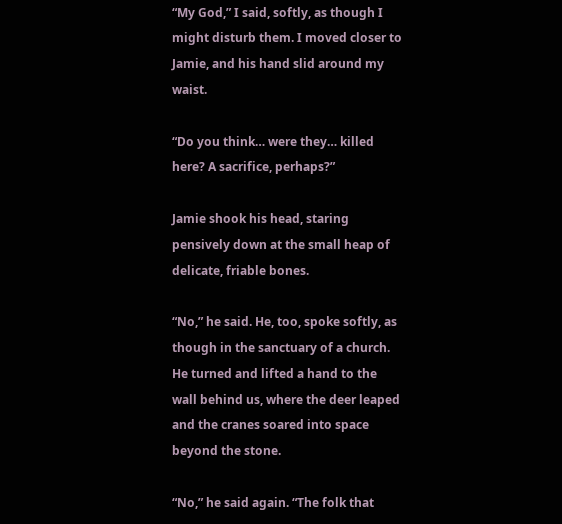“My God,” I said, softly, as though I might disturb them. I moved closer to Jamie, and his hand slid around my waist.

“Do you think… were they… killed here? A sacrifice, perhaps?”

Jamie shook his head, staring pensively down at the small heap of delicate, friable bones.

“No,” he said. He, too, spoke softly, as though in the sanctuary of a church. He turned and lifted a hand to the wall behind us, where the deer leaped and the cranes soared into space beyond the stone.

“No,” he said again. “The folk that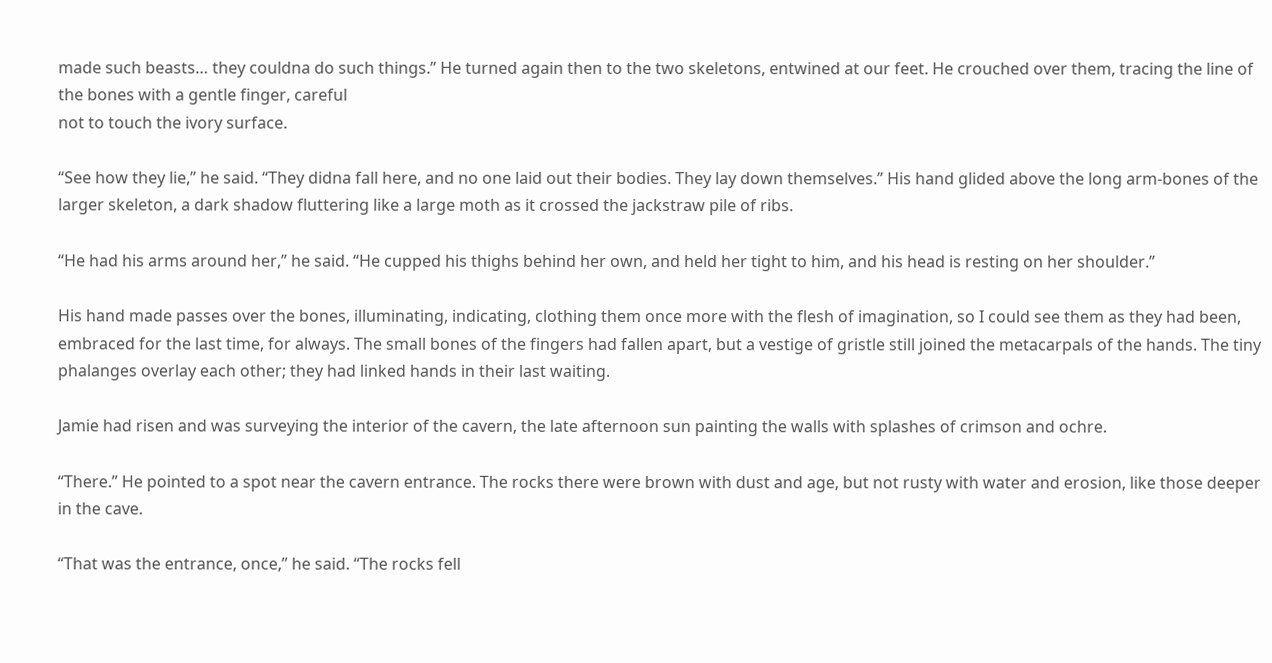made such beasts… they couldna do such things.” He turned again then to the two skeletons, entwined at our feet. He crouched over them, tracing the line of the bones with a gentle finger, careful
not to touch the ivory surface.

“See how they lie,” he said. “They didna fall here, and no one laid out their bodies. They lay down themselves.” His hand glided above the long arm-bones of the larger skeleton, a dark shadow fluttering like a large moth as it crossed the jackstraw pile of ribs.

“He had his arms around her,” he said. “He cupped his thighs behind her own, and held her tight to him, and his head is resting on her shoulder.”

His hand made passes over the bones, illuminating, indicating, clothing them once more with the flesh of imagination, so I could see them as they had been, embraced for the last time, for always. The small bones of the fingers had fallen apart, but a vestige of gristle still joined the metacarpals of the hands. The tiny phalanges overlay each other; they had linked hands in their last waiting.

Jamie had risen and was surveying the interior of the cavern, the late afternoon sun painting the walls with splashes of crimson and ochre.

“There.” He pointed to a spot near the cavern entrance. The rocks there were brown with dust and age, but not rusty with water and erosion, like those deeper in the cave.

“That was the entrance, once,” he said. “The rocks fell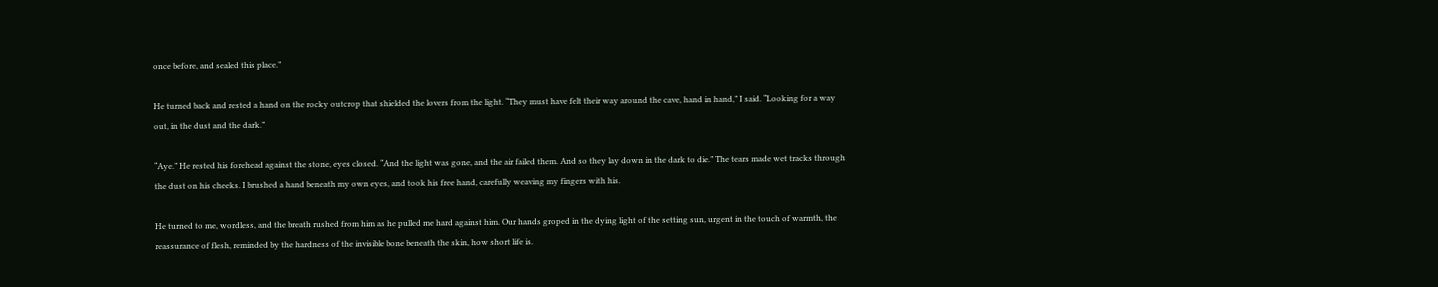once before, and sealed this place.”

He turned back and rested a hand on the rocky outcrop that shielded the lovers from the light. “They must have felt their way around the cave, hand in hand,” I said. “Looking for a way out, in the dust and the dark.”

“Aye.” He rested his forehead against the stone, eyes closed. “And the light was gone, and the air failed them. And so they lay down in the dark to die.” The tears made wet tracks through the dust on his cheeks. I brushed a hand beneath my own eyes, and took his free hand, carefully weaving my fingers with his.

He turned to me, wordless, and the breath rushed from him as he pulled me hard against him. Our hands groped in the dying light of the setting sun, urgent in the touch of warmth, the reassurance of flesh, reminded by the hardness of the invisible bone beneath the skin, how short life is.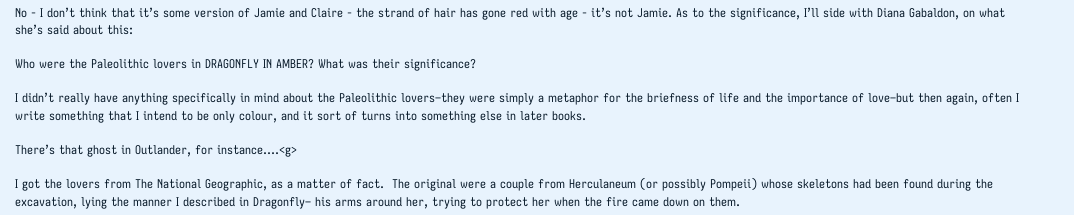No - I don’t think that it’s some version of Jamie and Claire - the strand of hair has gone red with age - it’s not Jamie. As to the significance, I’ll side with Diana Gabaldon, on what she’s said about this:

Who were the Paleolithic lovers in DRAGONFLY IN AMBER? What was their significance?

I didn’t really have anything specifically in mind about the Paleolithic lovers–they were simply a metaphor for the briefness of life and the importance of love–but then again, often I write something that I intend to be only colour, and it sort of turns into something else in later books.

There’s that ghost in Outlander, for instance….<g>

I got the lovers from The National Geographic, as a matter of fact.  The original were a couple from Herculaneum (or possibly Pompeii) whose skeletons had been found during the excavation, lying the manner I described in Dragonfly– his arms around her, trying to protect her when the fire came down on them.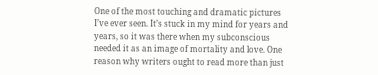One of the most touching and dramatic pictures I’ve ever seen. It’s stuck in my mind for years and years, so it was there when my subconscious needed it as an image of mortality and love. One reason why writers ought to read more than just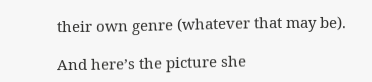their own genre (whatever that may be).

And here’s the picture she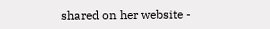shared on her website -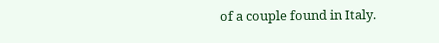of a couple found in Italy.